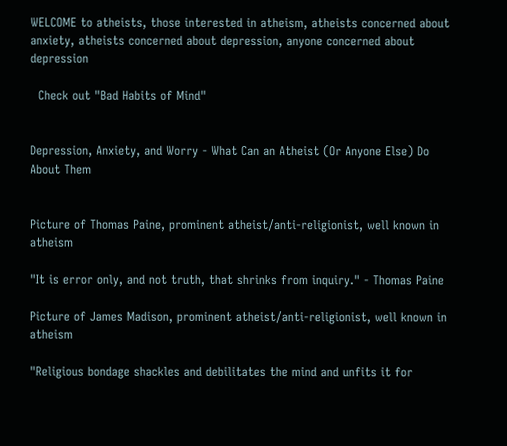WELCOME to atheists, those interested in atheism, atheists concerned about anxiety, atheists concerned about depression, anyone concerned about depression

  Check out "Bad Habits of Mind"


Depression, Anxiety, and Worry - What Can an Atheist (Or Anyone Else) Do About Them


Picture of Thomas Paine, prominent atheist/anti-religionist, well known in atheism

"It is error only, and not truth, that shrinks from inquiry." - Thomas Paine

Picture of James Madison, prominent atheist/anti-religionist, well known in atheism

"Religious bondage shackles and debilitates the mind and unfits it for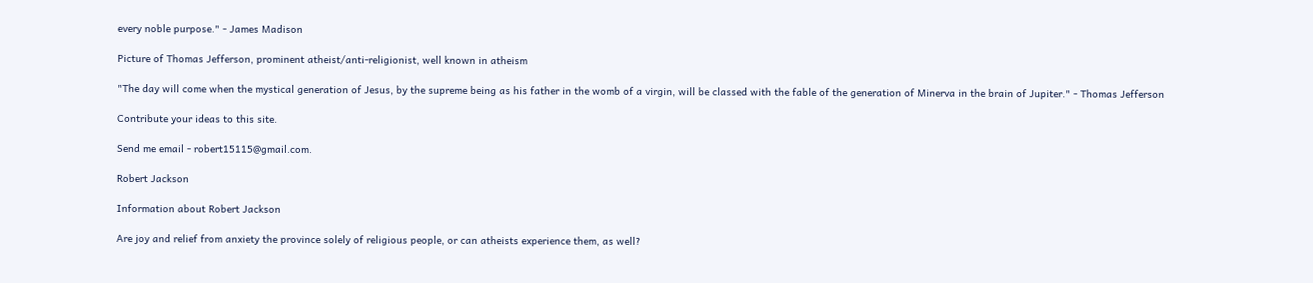every noble purpose." - James Madison

Picture of Thomas Jefferson, prominent atheist/anti-religionist, well known in atheism

"The day will come when the mystical generation of Jesus, by the supreme being as his father in the womb of a virgin, will be classed with the fable of the generation of Minerva in the brain of Jupiter." - Thomas Jefferson

Contribute your ideas to this site.

Send me email - robert15115@gmail.com.

Robert Jackson

Information about Robert Jackson

Are joy and relief from anxiety the province solely of religious people, or can atheists experience them, as well?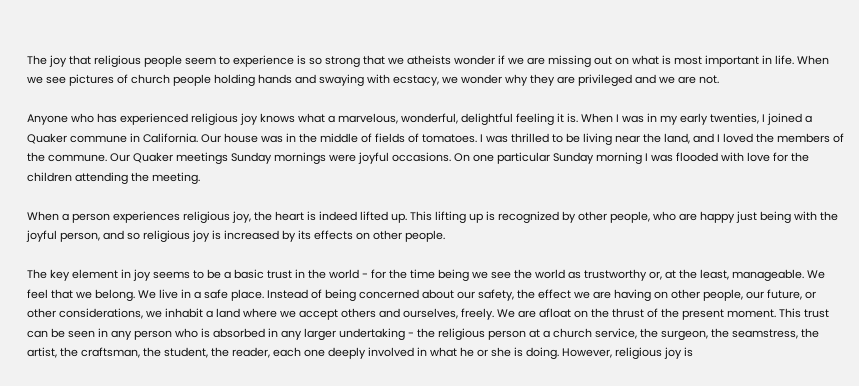The joy that religious people seem to experience is so strong that we atheists wonder if we are missing out on what is most important in life. When we see pictures of church people holding hands and swaying with ecstacy, we wonder why they are privileged and we are not.

Anyone who has experienced religious joy knows what a marvelous, wonderful, delightful feeling it is. When I was in my early twenties, I joined a Quaker commune in California. Our house was in the middle of fields of tomatoes. I was thrilled to be living near the land, and I loved the members of the commune. Our Quaker meetings Sunday mornings were joyful occasions. On one particular Sunday morning I was flooded with love for the children attending the meeting.

When a person experiences religious joy, the heart is indeed lifted up. This lifting up is recognized by other people, who are happy just being with the joyful person, and so religious joy is increased by its effects on other people.

The key element in joy seems to be a basic trust in the world - for the time being we see the world as trustworthy or, at the least, manageable. We feel that we belong. We live in a safe place. Instead of being concerned about our safety, the effect we are having on other people, our future, or other considerations, we inhabit a land where we accept others and ourselves, freely. We are afloat on the thrust of the present moment. This trust can be seen in any person who is absorbed in any larger undertaking - the religious person at a church service, the surgeon, the seamstress, the artist, the craftsman, the student, the reader, each one deeply involved in what he or she is doing. However, religious joy is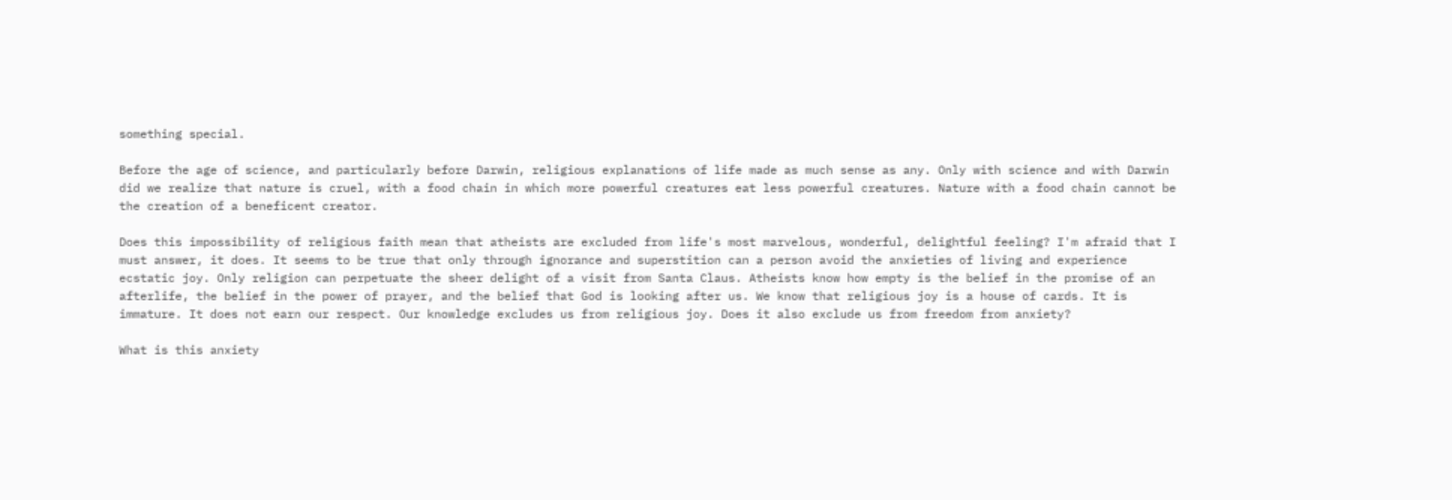something special.

Before the age of science, and particularly before Darwin, religious explanations of life made as much sense as any. Only with science and with Darwin did we realize that nature is cruel, with a food chain in which more powerful creatures eat less powerful creatures. Nature with a food chain cannot be the creation of a beneficent creator.

Does this impossibility of religious faith mean that atheists are excluded from life's most marvelous, wonderful, delightful feeling? I'm afraid that I must answer, it does. It seems to be true that only through ignorance and superstition can a person avoid the anxieties of living and experience ecstatic joy. Only religion can perpetuate the sheer delight of a visit from Santa Claus. Atheists know how empty is the belief in the promise of an afterlife, the belief in the power of prayer, and the belief that God is looking after us. We know that religious joy is a house of cards. It is immature. It does not earn our respect. Our knowledge excludes us from religious joy. Does it also exclude us from freedom from anxiety?

What is this anxiety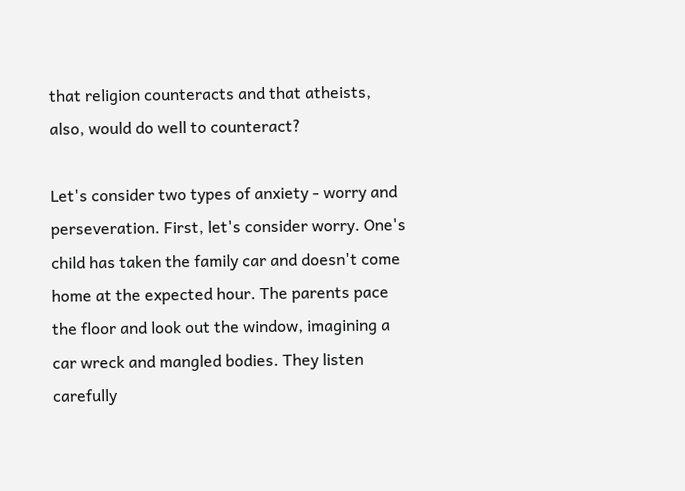that religion counteracts and that atheists, also, would do well to counteract?

Let's consider two types of anxiety - worry and perseveration. First, let's consider worry. One's child has taken the family car and doesn't come home at the expected hour. The parents pace the floor and look out the window, imagining a car wreck and mangled bodies. They listen carefully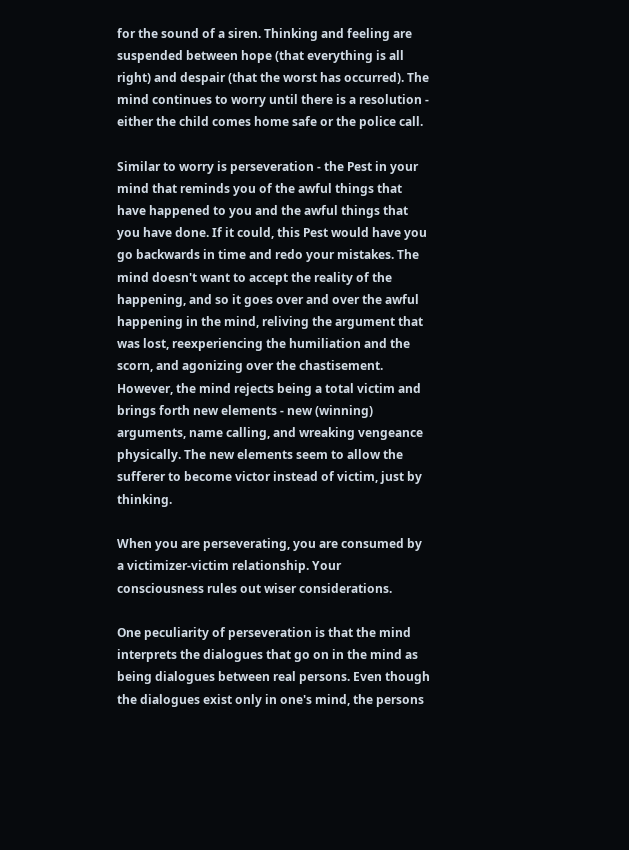for the sound of a siren. Thinking and feeling are suspended between hope (that everything is all right) and despair (that the worst has occurred). The mind continues to worry until there is a resolution - either the child comes home safe or the police call.

Similar to worry is perseveration - the Pest in your mind that reminds you of the awful things that have happened to you and the awful things that you have done. If it could, this Pest would have you go backwards in time and redo your mistakes. The mind doesn't want to accept the reality of the happening, and so it goes over and over the awful happening in the mind, reliving the argument that was lost, reexperiencing the humiliation and the scorn, and agonizing over the chastisement. However, the mind rejects being a total victim and brings forth new elements - new (winning) arguments, name calling, and wreaking vengeance physically. The new elements seem to allow the sufferer to become victor instead of victim, just by thinking.

When you are perseverating, you are consumed by a victimizer-victim relationship. Your consciousness rules out wiser considerations.

One peculiarity of perseveration is that the mind interprets the dialogues that go on in the mind as being dialogues between real persons. Even though the dialogues exist only in one's mind, the persons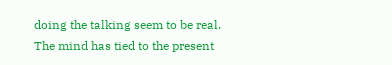doing the talking seem to be real. The mind has tied to the present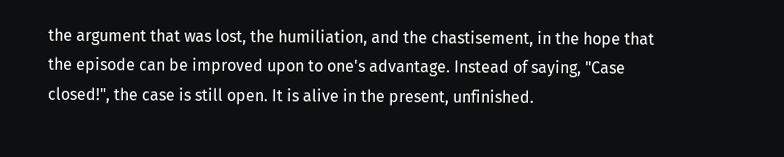the argument that was lost, the humiliation, and the chastisement, in the hope that the episode can be improved upon to one's advantage. Instead of saying, "Case closed!", the case is still open. It is alive in the present, unfinished.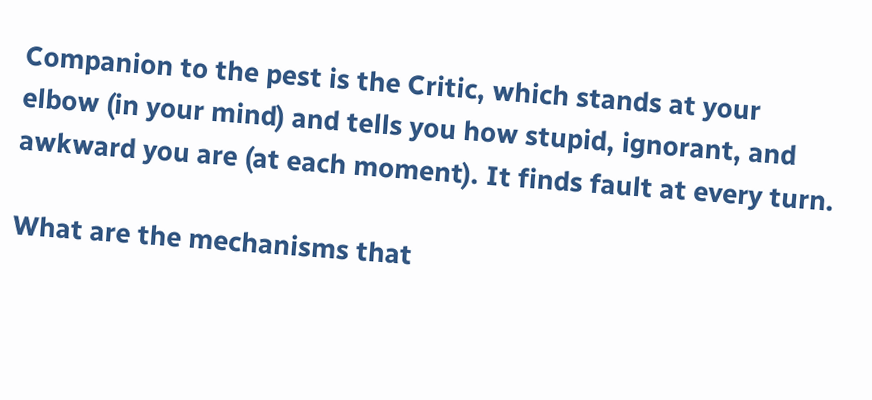Companion to the pest is the Critic, which stands at your elbow (in your mind) and tells you how stupid, ignorant, and awkward you are (at each moment). It finds fault at every turn.

What are the mechanisms that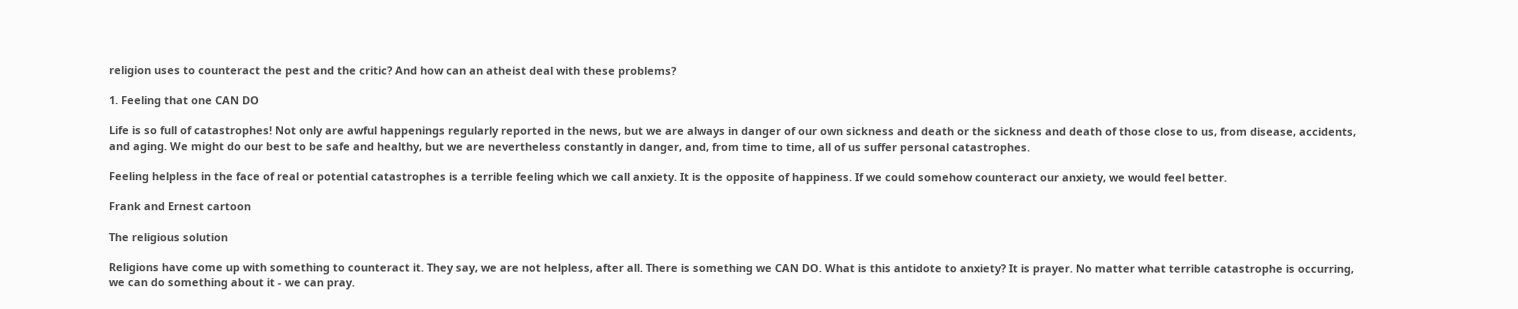religion uses to counteract the pest and the critic? And how can an atheist deal with these problems?

1. Feeling that one CAN DO

Life is so full of catastrophes! Not only are awful happenings regularly reported in the news, but we are always in danger of our own sickness and death or the sickness and death of those close to us, from disease, accidents, and aging. We might do our best to be safe and healthy, but we are nevertheless constantly in danger, and, from time to time, all of us suffer personal catastrophes.

Feeling helpless in the face of real or potential catastrophes is a terrible feeling which we call anxiety. It is the opposite of happiness. If we could somehow counteract our anxiety, we would feel better.

Frank and Ernest cartoon

The religious solution

Religions have come up with something to counteract it. They say, we are not helpless, after all. There is something we CAN DO. What is this antidote to anxiety? It is prayer. No matter what terrible catastrophe is occurring, we can do something about it - we can pray.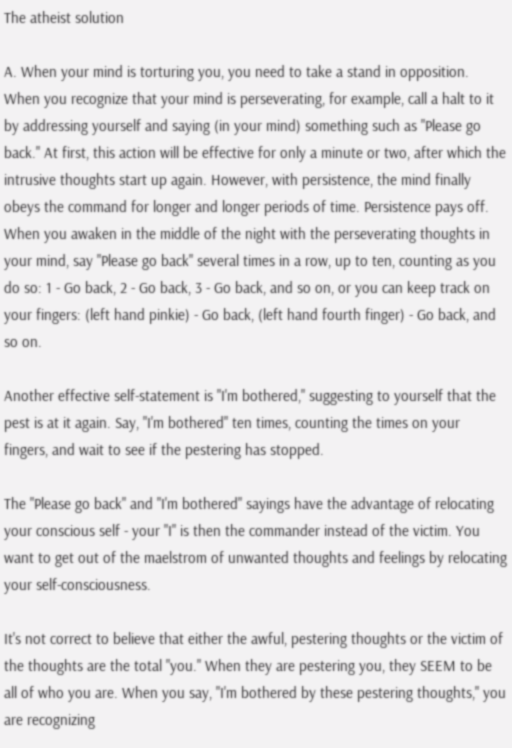The atheist solution

A. When your mind is torturing you, you need to take a stand in opposition. When you recognize that your mind is perseverating, for example, call a halt to it by addressing yourself and saying (in your mind) something such as "Please go back." At first, this action will be effective for only a minute or two, after which the intrusive thoughts start up again. However, with persistence, the mind finally obeys the command for longer and longer periods of time. Persistence pays off. When you awaken in the middle of the night with the perseverating thoughts in your mind, say "Please go back" several times in a row, up to ten, counting as you do so: 1 - Go back, 2 - Go back, 3 - Go back, and so on, or you can keep track on your fingers: (left hand pinkie) - Go back, (left hand fourth finger) - Go back, and so on.

Another effective self-statement is "I'm bothered," suggesting to yourself that the pest is at it again. Say, "I'm bothered" ten times, counting the times on your fingers, and wait to see if the pestering has stopped.

The "Please go back" and "I'm bothered" sayings have the advantage of relocating your conscious self - your "I" is then the commander instead of the victim. You want to get out of the maelstrom of unwanted thoughts and feelings by relocating your self-consciousness.

It's not correct to believe that either the awful, pestering thoughts or the victim of the thoughts are the total "you." When they are pestering you, they SEEM to be all of who you are. When you say, "I'm bothered by these pestering thoughts," you are recognizing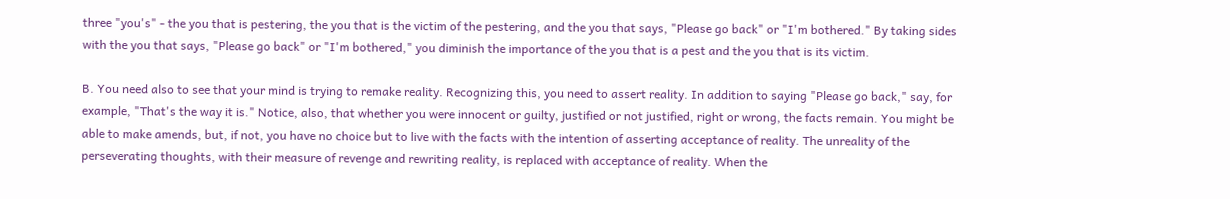three "you's" - the you that is pestering, the you that is the victim of the pestering, and the you that says, "Please go back" or "I'm bothered." By taking sides with the you that says, "Please go back" or "I'm bothered," you diminish the importance of the you that is a pest and the you that is its victim.

B. You need also to see that your mind is trying to remake reality. Recognizing this, you need to assert reality. In addition to saying "Please go back," say, for example, "That's the way it is." Notice, also, that whether you were innocent or guilty, justified or not justified, right or wrong, the facts remain. You might be able to make amends, but, if not, you have no choice but to live with the facts with the intention of asserting acceptance of reality. The unreality of the perseverating thoughts, with their measure of revenge and rewriting reality, is replaced with acceptance of reality. When the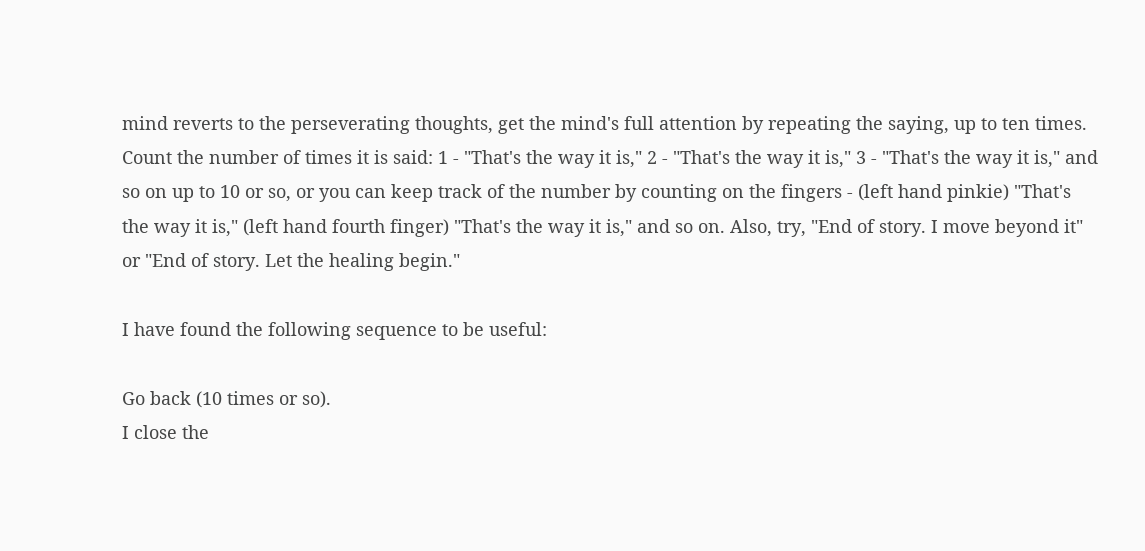mind reverts to the perseverating thoughts, get the mind's full attention by repeating the saying, up to ten times. Count the number of times it is said: 1 - "That's the way it is," 2 - "That's the way it is," 3 - "That's the way it is," and so on up to 10 or so, or you can keep track of the number by counting on the fingers - (left hand pinkie) "That's the way it is," (left hand fourth finger) "That's the way it is," and so on. Also, try, "End of story. I move beyond it" or "End of story. Let the healing begin."

I have found the following sequence to be useful:

Go back (10 times or so).
I close the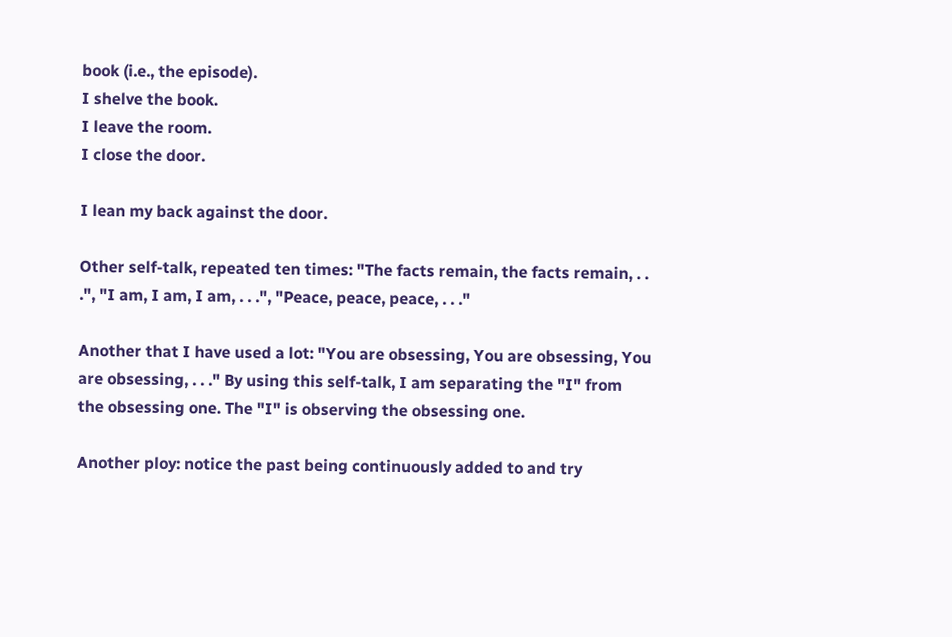book (i.e., the episode).
I shelve the book.
I leave the room.
I close the door.

I lean my back against the door.

Other self-talk, repeated ten times: "The facts remain, the facts remain, . . .", "I am, I am, I am, . . .", "Peace, peace, peace, . . ."

Another that I have used a lot: "You are obsessing, You are obsessing, You are obsessing, . . ." By using this self-talk, I am separating the "I" from the obsessing one. The "I" is observing the obsessing one.

Another ploy: notice the past being continuously added to and try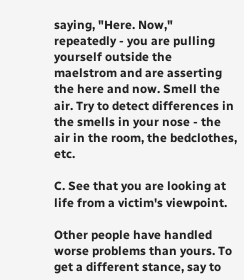saying, "Here. Now," repeatedly - you are pulling yourself outside the maelstrom and are asserting the here and now. Smell the air. Try to detect differences in the smells in your nose - the air in the room, the bedclothes, etc.

C. See that you are looking at life from a victim's viewpoint.

Other people have handled worse problems than yours. To get a different stance, say to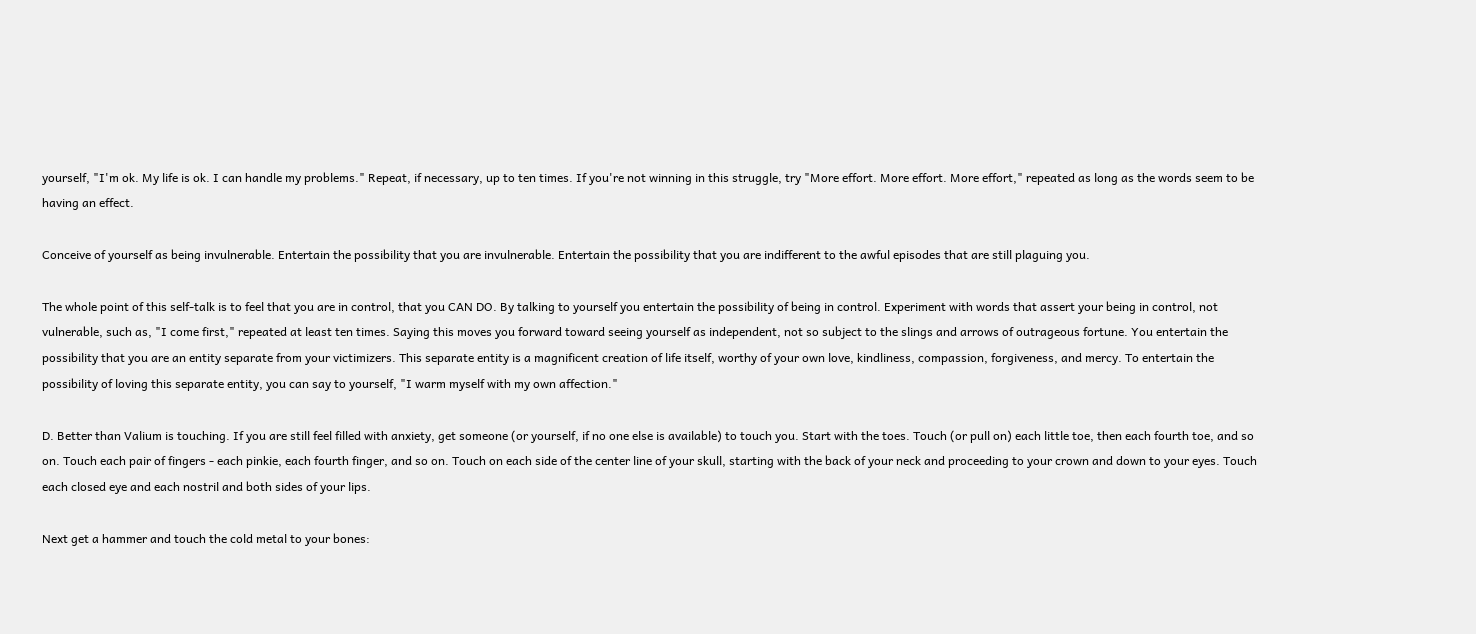yourself, "I'm ok. My life is ok. I can handle my problems." Repeat, if necessary, up to ten times. If you're not winning in this struggle, try "More effort. More effort. More effort," repeated as long as the words seem to be having an effect.

Conceive of yourself as being invulnerable. Entertain the possibility that you are invulnerable. Entertain the possibility that you are indifferent to the awful episodes that are still plaguing you.

The whole point of this self-talk is to feel that you are in control, that you CAN DO. By talking to yourself you entertain the possibility of being in control. Experiment with words that assert your being in control, not vulnerable, such as, "I come first," repeated at least ten times. Saying this moves you forward toward seeing yourself as independent, not so subject to the slings and arrows of outrageous fortune. You entertain the possibility that you are an entity separate from your victimizers. This separate entity is a magnificent creation of life itself, worthy of your own love, kindliness, compassion, forgiveness, and mercy. To entertain the possibility of loving this separate entity, you can say to yourself, "I warm myself with my own affection."

D. Better than Valium is touching. If you are still feel filled with anxiety, get someone (or yourself, if no one else is available) to touch you. Start with the toes. Touch (or pull on) each little toe, then each fourth toe, and so on. Touch each pair of fingers - each pinkie, each fourth finger, and so on. Touch on each side of the center line of your skull, starting with the back of your neck and proceeding to your crown and down to your eyes. Touch each closed eye and each nostril and both sides of your lips.

Next get a hammer and touch the cold metal to your bones: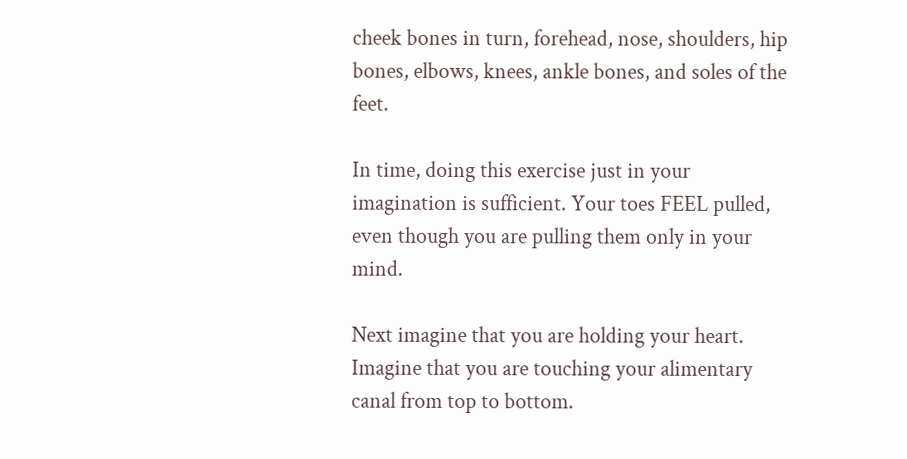cheek bones in turn, forehead, nose, shoulders, hip bones, elbows, knees, ankle bones, and soles of the feet.

In time, doing this exercise just in your imagination is sufficient. Your toes FEEL pulled, even though you are pulling them only in your mind.

Next imagine that you are holding your heart. Imagine that you are touching your alimentary canal from top to bottom.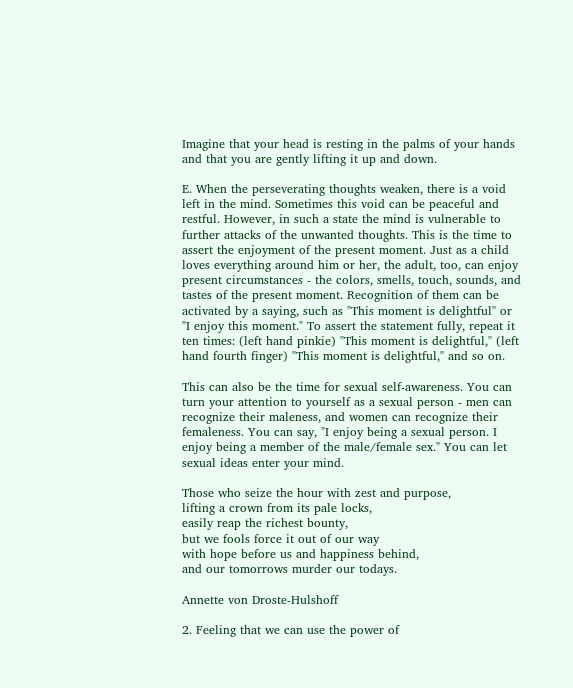Imagine that your head is resting in the palms of your hands and that you are gently lifting it up and down.

E. When the perseverating thoughts weaken, there is a void left in the mind. Sometimes this void can be peaceful and restful. However, in such a state the mind is vulnerable to further attacks of the unwanted thoughts. This is the time to assert the enjoyment of the present moment. Just as a child loves everything around him or her, the adult, too, can enjoy present circumstances - the colors, smells, touch, sounds, and tastes of the present moment. Recognition of them can be activated by a saying, such as "This moment is delightful" or "I enjoy this moment." To assert the statement fully, repeat it ten times: (left hand pinkie) "This moment is delightful," (left hand fourth finger) "This moment is delightful," and so on.

This can also be the time for sexual self-awareness. You can turn your attention to yourself as a sexual person - men can recognize their maleness, and women can recognize their femaleness. You can say, "I enjoy being a sexual person. I enjoy being a member of the male/female sex." You can let sexual ideas enter your mind.

Those who seize the hour with zest and purpose,
lifting a crown from its pale locks,
easily reap the richest bounty,
but we fools force it out of our way
with hope before us and happiness behind,
and our tomorrows murder our todays.

Annette von Droste-Hulshoff

2. Feeling that we can use the power of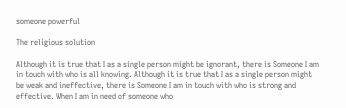someone powerful

The religious solution

Although it is true that I as a single person might be ignorant, there is Someone I am in touch with who is all knowing. Although it is true that I as a single person might be weak and ineffective, there is Someone I am in touch with who is strong and effective. When I am in need of someone who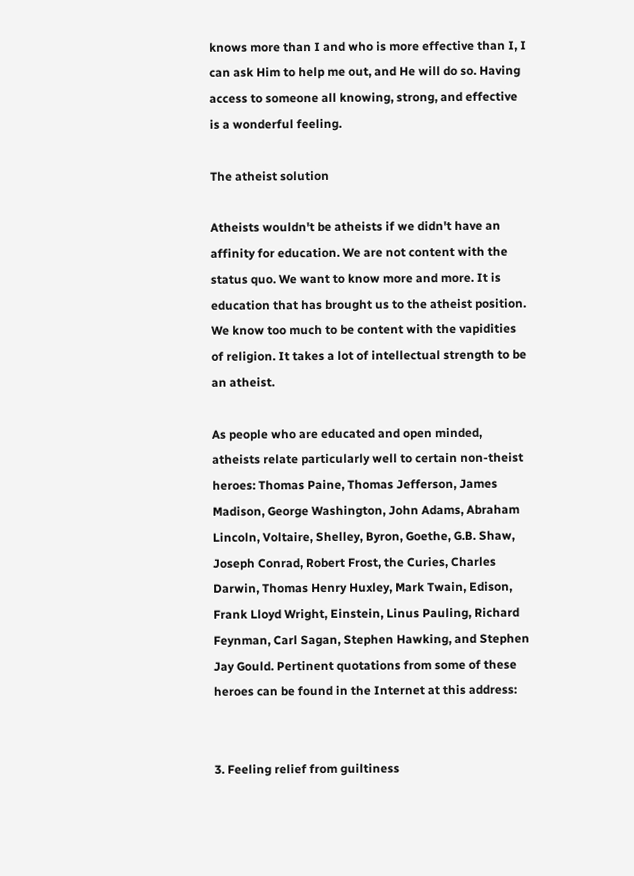knows more than I and who is more effective than I, I can ask Him to help me out, and He will do so. Having access to someone all knowing, strong, and effective is a wonderful feeling.

The atheist solution

Atheists wouldn't be atheists if we didn't have an affinity for education. We are not content with the status quo. We want to know more and more. It is education that has brought us to the atheist position. We know too much to be content with the vapidities of religion. It takes a lot of intellectual strength to be an atheist.

As people who are educated and open minded, atheists relate particularly well to certain non-theist heroes: Thomas Paine, Thomas Jefferson, James Madison, George Washington, John Adams, Abraham Lincoln, Voltaire, Shelley, Byron, Goethe, G.B. Shaw, Joseph Conrad, Robert Frost, the Curies, Charles Darwin, Thomas Henry Huxley, Mark Twain, Edison, Frank Lloyd Wright, Einstein, Linus Pauling, Richard Feynman, Carl Sagan, Stephen Hawking, and Stephen Jay Gould. Pertinent quotations from some of these heroes can be found in the Internet at this address:


3. Feeling relief from guiltiness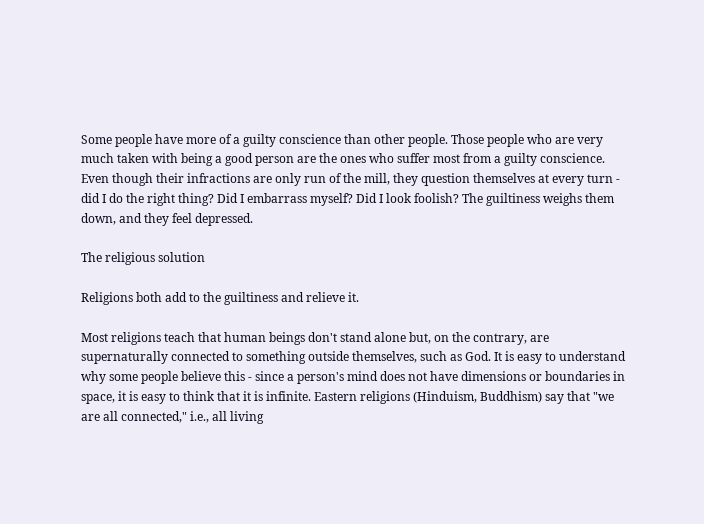Some people have more of a guilty conscience than other people. Those people who are very much taken with being a good person are the ones who suffer most from a guilty conscience. Even though their infractions are only run of the mill, they question themselves at every turn - did I do the right thing? Did I embarrass myself? Did I look foolish? The guiltiness weighs them down, and they feel depressed.

The religious solution

Religions both add to the guiltiness and relieve it.

Most religions teach that human beings don't stand alone but, on the contrary, are supernaturally connected to something outside themselves, such as God. It is easy to understand why some people believe this - since a person's mind does not have dimensions or boundaries in space, it is easy to think that it is infinite. Eastern religions (Hinduism, Buddhism) say that "we are all connected," i.e., all living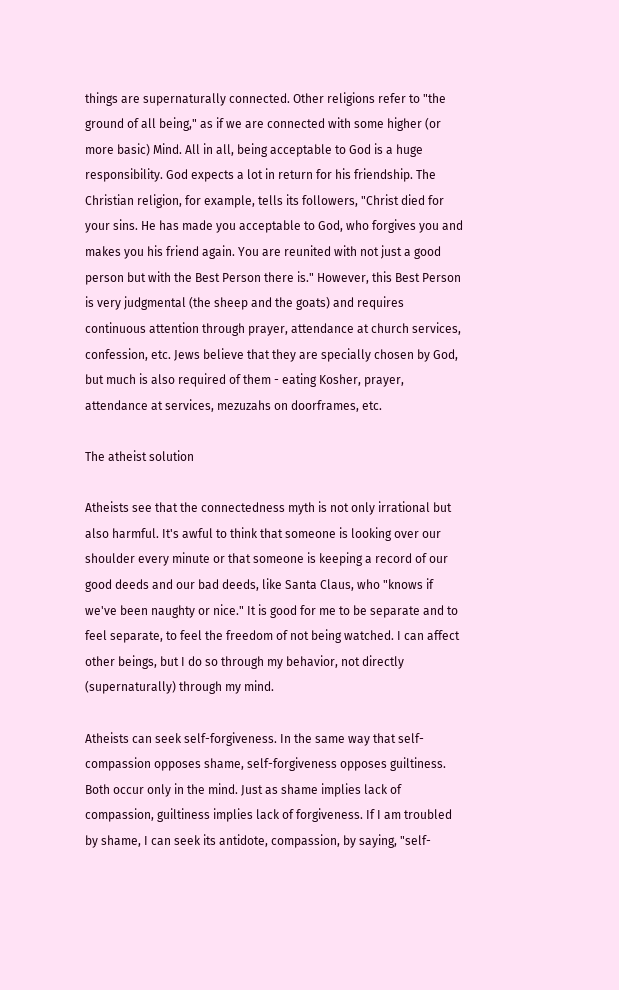things are supernaturally connected. Other religions refer to "the ground of all being," as if we are connected with some higher (or more basic) Mind. All in all, being acceptable to God is a huge responsibility. God expects a lot in return for his friendship. The Christian religion, for example, tells its followers, "Christ died for your sins. He has made you acceptable to God, who forgives you and makes you his friend again. You are reunited with not just a good person but with the Best Person there is." However, this Best Person is very judgmental (the sheep and the goats) and requires continuous attention through prayer, attendance at church services, confession, etc. Jews believe that they are specially chosen by God, but much is also required of them - eating Kosher, prayer, attendance at services, mezuzahs on doorframes, etc.

The atheist solution

Atheists see that the connectedness myth is not only irrational but also harmful. It's awful to think that someone is looking over our shoulder every minute or that someone is keeping a record of our good deeds and our bad deeds, like Santa Claus, who "knows if we've been naughty or nice." It is good for me to be separate and to feel separate, to feel the freedom of not being watched. I can affect other beings, but I do so through my behavior, not directly (supernaturally) through my mind.

Atheists can seek self-forgiveness. In the same way that self-compassion opposes shame, self-forgiveness opposes guiltiness. Both occur only in the mind. Just as shame implies lack of compassion, guiltiness implies lack of forgiveness. If I am troubled by shame, I can seek its antidote, compassion, by saying, "self-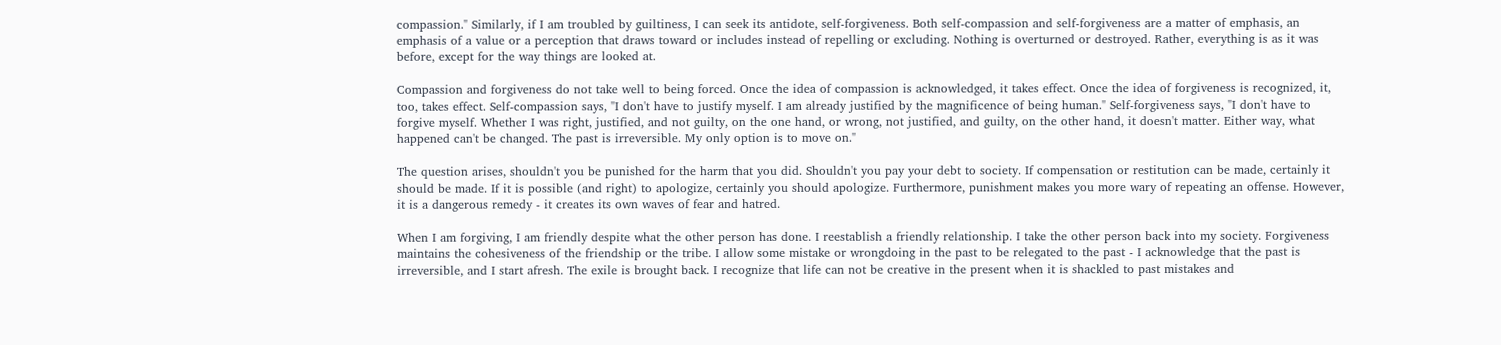compassion." Similarly, if I am troubled by guiltiness, I can seek its antidote, self-forgiveness. Both self-compassion and self-forgiveness are a matter of emphasis, an emphasis of a value or a perception that draws toward or includes instead of repelling or excluding. Nothing is overturned or destroyed. Rather, everything is as it was before, except for the way things are looked at.

Compassion and forgiveness do not take well to being forced. Once the idea of compassion is acknowledged, it takes effect. Once the idea of forgiveness is recognized, it, too, takes effect. Self-compassion says, "I don't have to justify myself. I am already justified by the magnificence of being human." Self-forgiveness says, "I don't have to forgive myself. Whether I was right, justified, and not guilty, on the one hand, or wrong, not justified, and guilty, on the other hand, it doesn't matter. Either way, what happened can't be changed. The past is irreversible. My only option is to move on."

The question arises, shouldn't you be punished for the harm that you did. Shouldn't you pay your debt to society. If compensation or restitution can be made, certainly it should be made. If it is possible (and right) to apologize, certainly you should apologize. Furthermore, punishment makes you more wary of repeating an offense. However, it is a dangerous remedy - it creates its own waves of fear and hatred.

When I am forgiving, I am friendly despite what the other person has done. I reestablish a friendly relationship. I take the other person back into my society. Forgiveness maintains the cohesiveness of the friendship or the tribe. I allow some mistake or wrongdoing in the past to be relegated to the past - I acknowledge that the past is irreversible, and I start afresh. The exile is brought back. I recognize that life can not be creative in the present when it is shackled to past mistakes and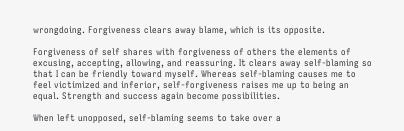wrongdoing. Forgiveness clears away blame, which is its opposite.

Forgiveness of self shares with forgiveness of others the elements of excusing, accepting, allowing, and reassuring. It clears away self-blaming so that I can be friendly toward myself. Whereas self-blaming causes me to feel victimized and inferior, self-forgiveness raises me up to being an equal. Strength and success again become possibilities.

When left unopposed, self-blaming seems to take over a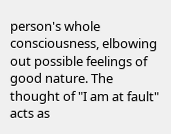person's whole consciousness, elbowing out possible feelings of good nature. The thought of "I am at fault" acts as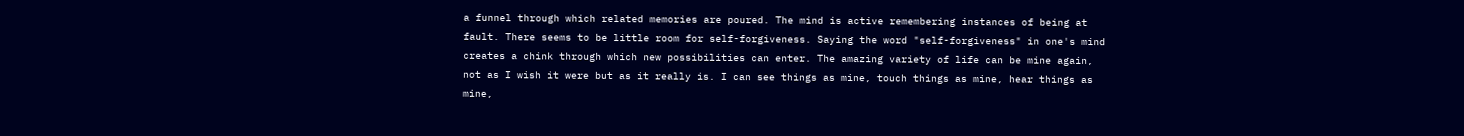a funnel through which related memories are poured. The mind is active remembering instances of being at fault. There seems to be little room for self-forgiveness. Saying the word "self-forgiveness" in one's mind creates a chink through which new possibilities can enter. The amazing variety of life can be mine again, not as I wish it were but as it really is. I can see things as mine, touch things as mine, hear things as mine,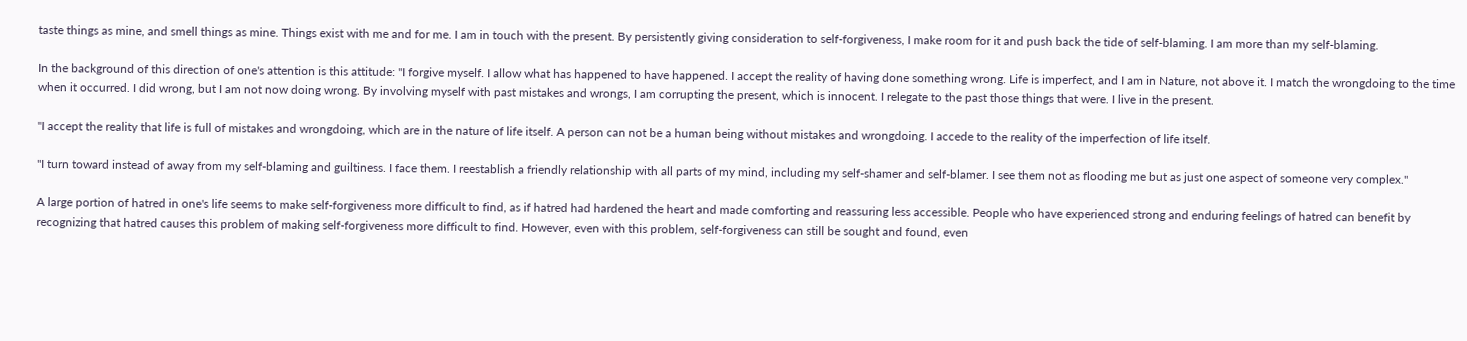taste things as mine, and smell things as mine. Things exist with me and for me. I am in touch with the present. By persistently giving consideration to self-forgiveness, I make room for it and push back the tide of self-blaming. I am more than my self-blaming.

In the background of this direction of one's attention is this attitude: "I forgive myself. I allow what has happened to have happened. I accept the reality of having done something wrong. Life is imperfect, and I am in Nature, not above it. I match the wrongdoing to the time when it occurred. I did wrong, but I am not now doing wrong. By involving myself with past mistakes and wrongs, I am corrupting the present, which is innocent. I relegate to the past those things that were. I live in the present.

"I accept the reality that life is full of mistakes and wrongdoing, which are in the nature of life itself. A person can not be a human being without mistakes and wrongdoing. I accede to the reality of the imperfection of life itself.

"I turn toward instead of away from my self-blaming and guiltiness. I face them. I reestablish a friendly relationship with all parts of my mind, including my self-shamer and self-blamer. I see them not as flooding me but as just one aspect of someone very complex."

A large portion of hatred in one's life seems to make self-forgiveness more difficult to find, as if hatred had hardened the heart and made comforting and reassuring less accessible. People who have experienced strong and enduring feelings of hatred can benefit by recognizing that hatred causes this problem of making self-forgiveness more difficult to find. However, even with this problem, self-forgiveness can still be sought and found, even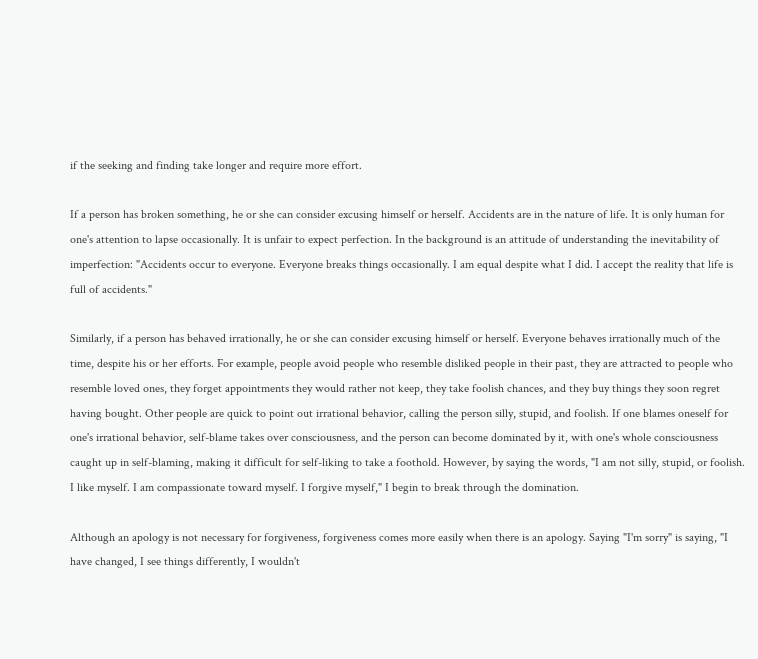if the seeking and finding take longer and require more effort.

If a person has broken something, he or she can consider excusing himself or herself. Accidents are in the nature of life. It is only human for one's attention to lapse occasionally. It is unfair to expect perfection. In the background is an attitude of understanding the inevitability of imperfection: "Accidents occur to everyone. Everyone breaks things occasionally. I am equal despite what I did. I accept the reality that life is full of accidents."

Similarly, if a person has behaved irrationally, he or she can consider excusing himself or herself. Everyone behaves irrationally much of the time, despite his or her efforts. For example, people avoid people who resemble disliked people in their past, they are attracted to people who resemble loved ones, they forget appointments they would rather not keep, they take foolish chances, and they buy things they soon regret having bought. Other people are quick to point out irrational behavior, calling the person silly, stupid, and foolish. If one blames oneself for one's irrational behavior, self-blame takes over consciousness, and the person can become dominated by it, with one's whole consciousness caught up in self-blaming, making it difficult for self-liking to take a foothold. However, by saying the words, "I am not silly, stupid, or foolish. I like myself. I am compassionate toward myself. I forgive myself," I begin to break through the domination.

Although an apology is not necessary for forgiveness, forgiveness comes more easily when there is an apology. Saying "I'm sorry" is saying, "I have changed, I see things differently, I wouldn't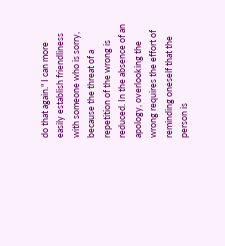do that again." I can more easily establish friendliness with someone who is sorry, because the threat of a repetition of the wrong is reduced. In the absence of an apology, overlooking the wrong requires the effort of reminding oneself that the person is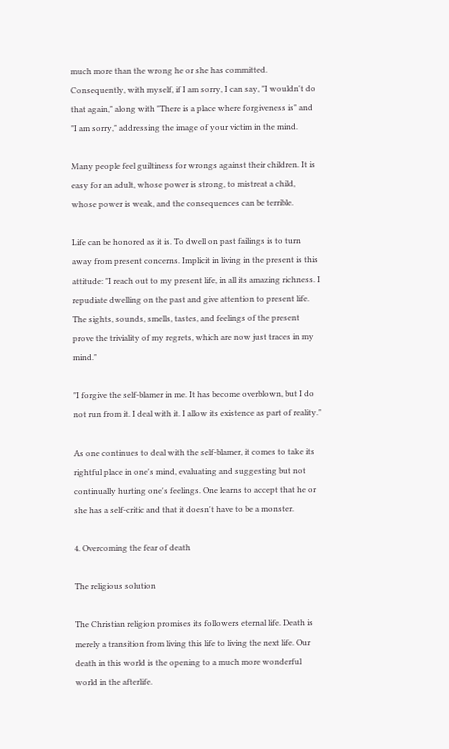much more than the wrong he or she has committed. Consequently, with myself, if I am sorry, I can say, "I wouldn't do that again," along with "There is a place where forgiveness is" and "I am sorry," addressing the image of your victim in the mind.

Many people feel guiltiness for wrongs against their children. It is easy for an adult, whose power is strong, to mistreat a child, whose power is weak, and the consequences can be terrible.

Life can be honored as it is. To dwell on past failings is to turn away from present concerns. Implicit in living in the present is this attitude: "I reach out to my present life, in all its amazing richness. I repudiate dwelling on the past and give attention to present life. The sights, sounds, smells, tastes, and feelings of the present prove the triviality of my regrets, which are now just traces in my mind."

"I forgive the self-blamer in me. It has become overblown, but I do not run from it. I deal with it. I allow its existence as part of reality."

As one continues to deal with the self-blamer, it comes to take its rightful place in one's mind, evaluating and suggesting but not continually hurting one's feelings. One learns to accept that he or she has a self-critic and that it doesn't have to be a monster.

4. Overcoming the fear of death

The religious solution

The Christian religion promises its followers eternal life. Death is merely a transition from living this life to living the next life. Our death in this world is the opening to a much more wonderful world in the afterlife.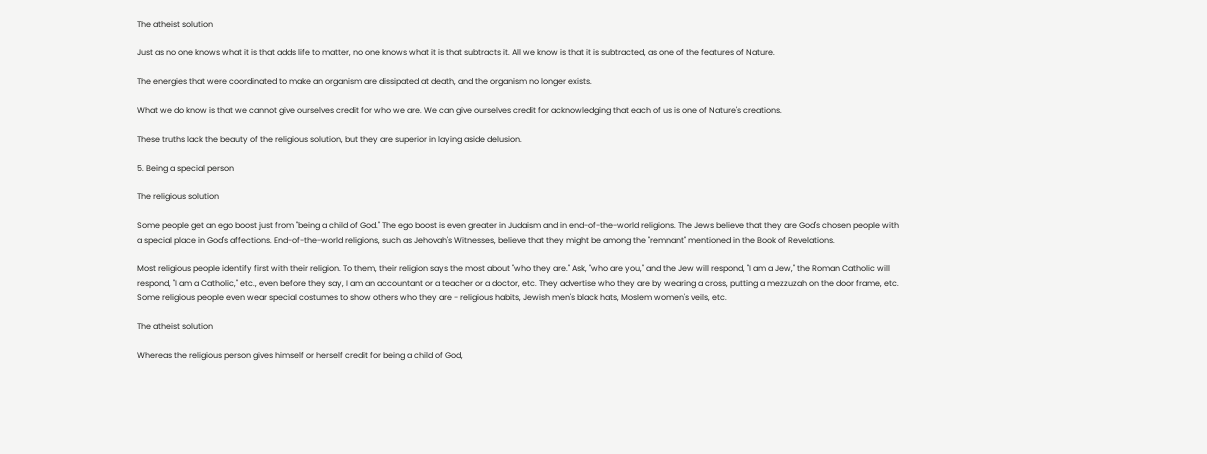The atheist solution

Just as no one knows what it is that adds life to matter, no one knows what it is that subtracts it. All we know is that it is subtracted, as one of the features of Nature.

The energies that were coordinated to make an organism are dissipated at death, and the organism no longer exists.

What we do know is that we cannot give ourselves credit for who we are. We can give ourselves credit for acknowledging that each of us is one of Nature's creations.

These truths lack the beauty of the religious solution, but they are superior in laying aside delusion.

5. Being a special person

The religious solution

Some people get an ego boost just from "being a child of God." The ego boost is even greater in Judaism and in end-of-the-world religions. The Jews believe that they are God's chosen people with a special place in God's affections. End-of-the-world religions, such as Jehovah's Witnesses, believe that they might be among the "remnant" mentioned in the Book of Revelations.

Most religious people identify first with their religion. To them, their religion says the most about "who they are." Ask, "who are you," and the Jew will respond, "I am a Jew," the Roman Catholic will respond, "I am a Catholic," etc., even before they say, I am an accountant or a teacher or a doctor, etc. They advertise who they are by wearing a cross, putting a mezzuzah on the door frame, etc. Some religious people even wear special costumes to show others who they are - religious habits, Jewish men's black hats, Moslem women's veils, etc.

The atheist solution

Whereas the religious person gives himself or herself credit for being a child of God,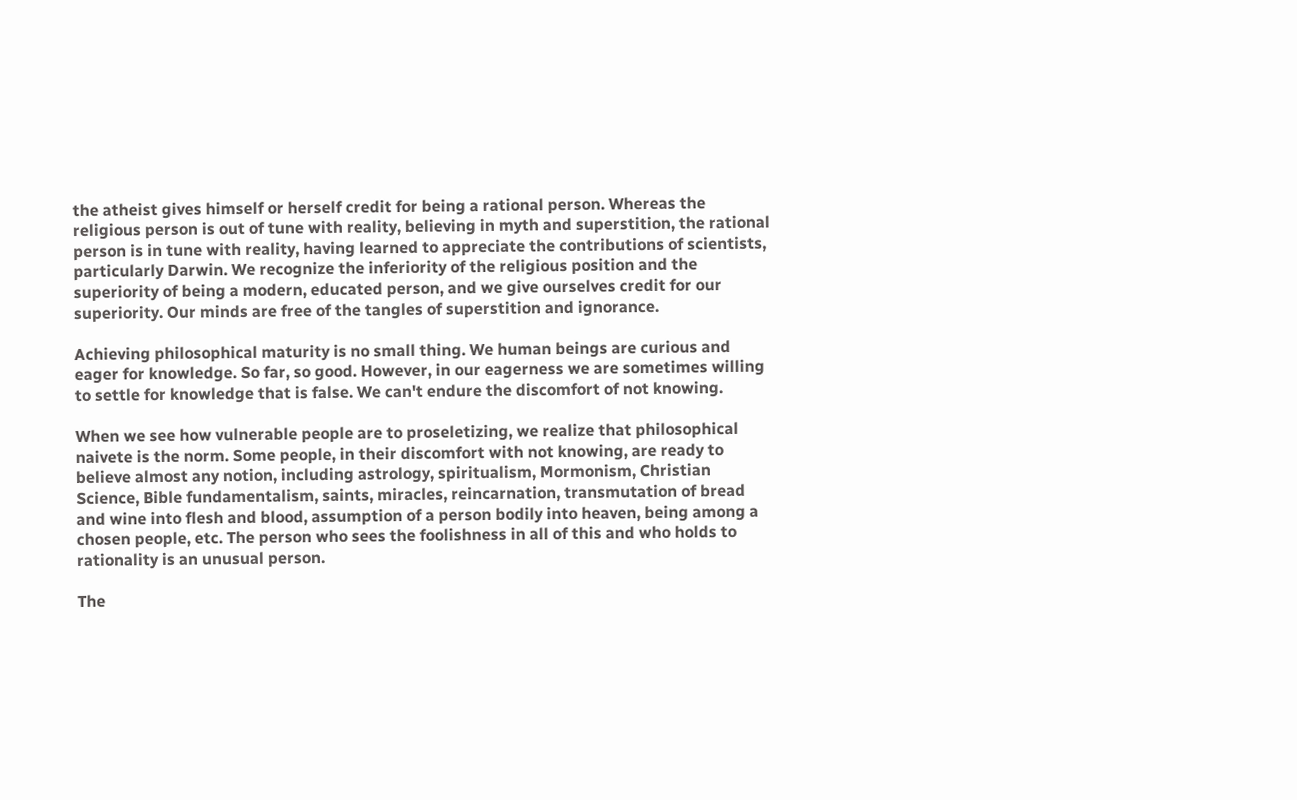the atheist gives himself or herself credit for being a rational person. Whereas the religious person is out of tune with reality, believing in myth and superstition, the rational person is in tune with reality, having learned to appreciate the contributions of scientists, particularly Darwin. We recognize the inferiority of the religious position and the superiority of being a modern, educated person, and we give ourselves credit for our superiority. Our minds are free of the tangles of superstition and ignorance.

Achieving philosophical maturity is no small thing. We human beings are curious and eager for knowledge. So far, so good. However, in our eagerness we are sometimes willing to settle for knowledge that is false. We can't endure the discomfort of not knowing.

When we see how vulnerable people are to proseletizing, we realize that philosophical naivete is the norm. Some people, in their discomfort with not knowing, are ready to believe almost any notion, including astrology, spiritualism, Mormonism, Christian Science, Bible fundamentalism, saints, miracles, reincarnation, transmutation of bread and wine into flesh and blood, assumption of a person bodily into heaven, being among a chosen people, etc. The person who sees the foolishness in all of this and who holds to rationality is an unusual person.

The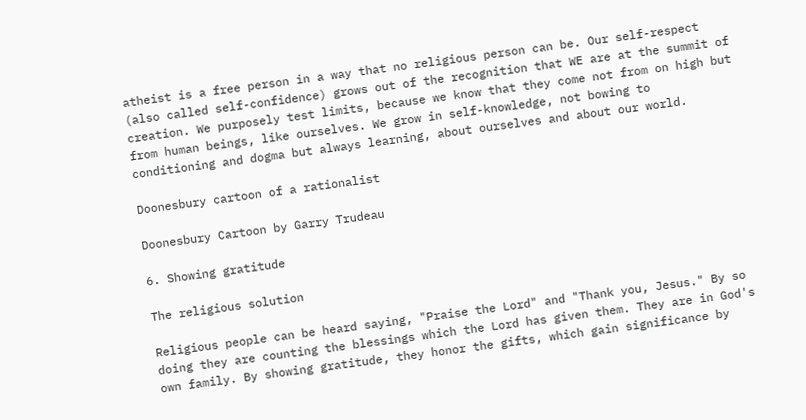atheist is a free person in a way that no religious person can be. Our self-respect (also called self-confidence) grows out of the recognition that WE are at the summit of creation. We purposely test limits, because we know that they come not from on high but from human beings, like ourselves. We grow in self-knowledge, not bowing to conditioning and dogma but always learning, about ourselves and about our world.

Doonesbury cartoon of a rationalist

Doonesbury Cartoon by Garry Trudeau

6. Showing gratitude

The religious solution

Religious people can be heard saying, "Praise the Lord" and "Thank you, Jesus." By so doing they are counting the blessings which the Lord has given them. They are in God's own family. By showing gratitude, they honor the gifts, which gain significance by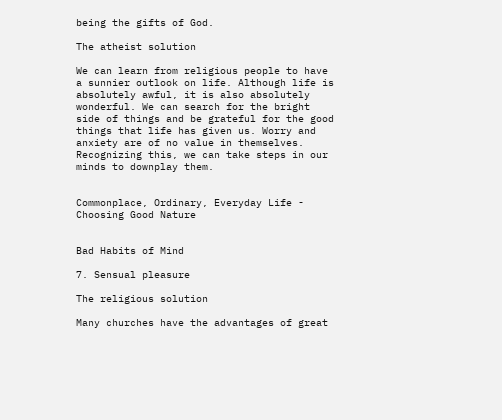being the gifts of God.

The atheist solution

We can learn from religious people to have a sunnier outlook on life. Although life is absolutely awful, it is also absolutely wonderful. We can search for the bright side of things and be grateful for the good things that life has given us. Worry and anxiety are of no value in themselves. Recognizing this, we can take steps in our minds to downplay them.


Commonplace, Ordinary, Everyday Life - Choosing Good Nature


Bad Habits of Mind

7. Sensual pleasure

The religious solution

Many churches have the advantages of great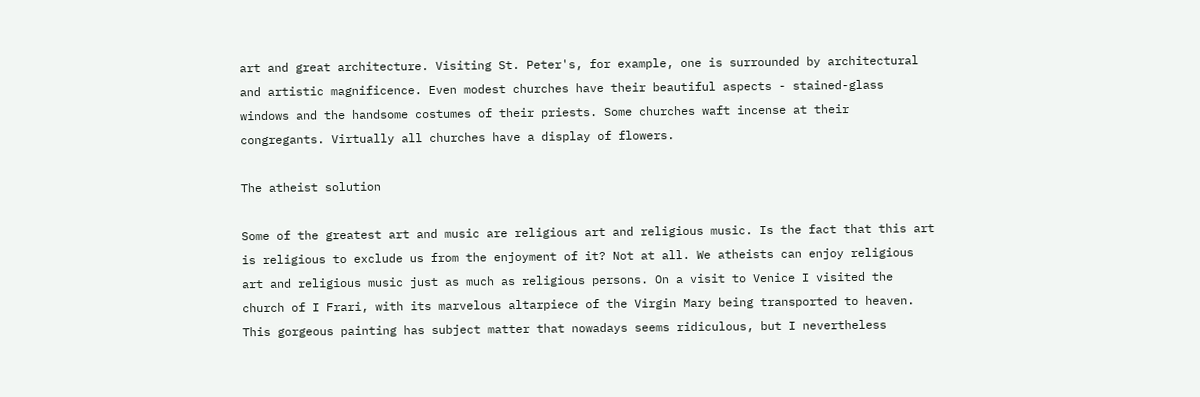art and great architecture. Visiting St. Peter's, for example, one is surrounded by architectural and artistic magnificence. Even modest churches have their beautiful aspects - stained-glass windows and the handsome costumes of their priests. Some churches waft incense at their congregants. Virtually all churches have a display of flowers.

The atheist solution

Some of the greatest art and music are religious art and religious music. Is the fact that this art is religious to exclude us from the enjoyment of it? Not at all. We atheists can enjoy religious art and religious music just as much as religious persons. On a visit to Venice I visited the church of I Frari, with its marvelous altarpiece of the Virgin Mary being transported to heaven. This gorgeous painting has subject matter that nowadays seems ridiculous, but I nevertheless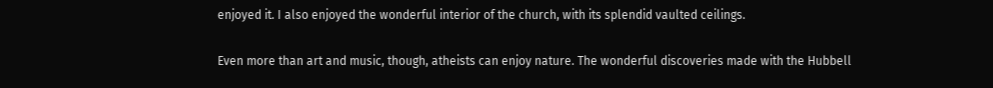enjoyed it. I also enjoyed the wonderful interior of the church, with its splendid vaulted ceilings.

Even more than art and music, though, atheists can enjoy nature. The wonderful discoveries made with the Hubbell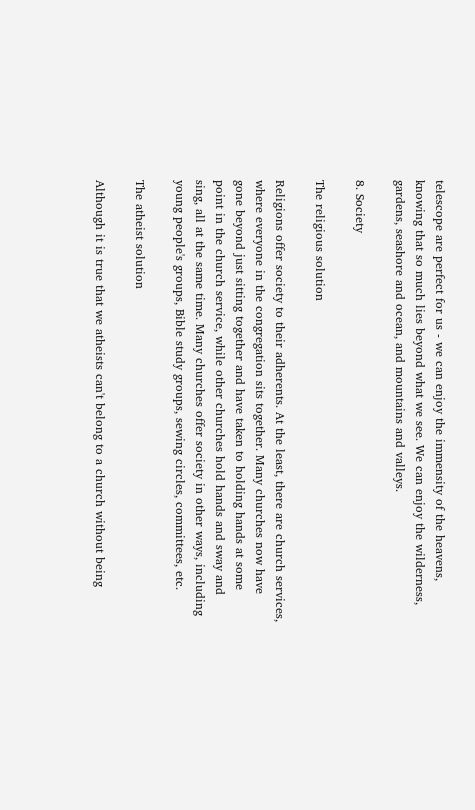telescope are perfect for us - we can enjoy the immensity of the heavens, knowing that so much lies beyond what we see. We can enjoy the wilderness, gardens, seashore and ocean, and mountains and valleys.

8. Society

The religious solution

Religions offer society to their adherents. At the least, there are church services, where everyone in the congregation sits together. Many churches now have gone beyond just sitting together and have taken to holding hands at some point in the church service, while other churches hold hands and sway and sing, all at the same time. Many churches offer society in other ways, including young people's groups, Bible study groups, sewing circles, committees, etc.

The atheist solution

Although it is true that we atheists can't belong to a church without being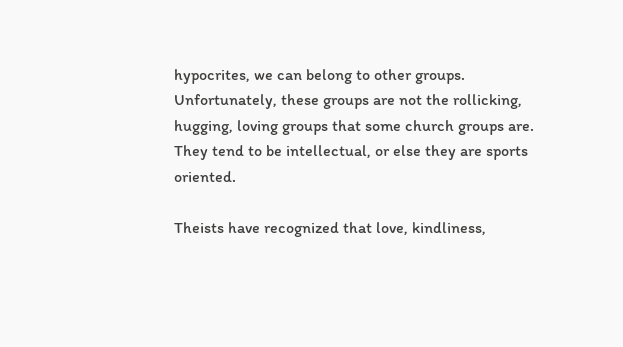hypocrites, we can belong to other groups. Unfortunately, these groups are not the rollicking, hugging, loving groups that some church groups are. They tend to be intellectual, or else they are sports oriented.

Theists have recognized that love, kindliness,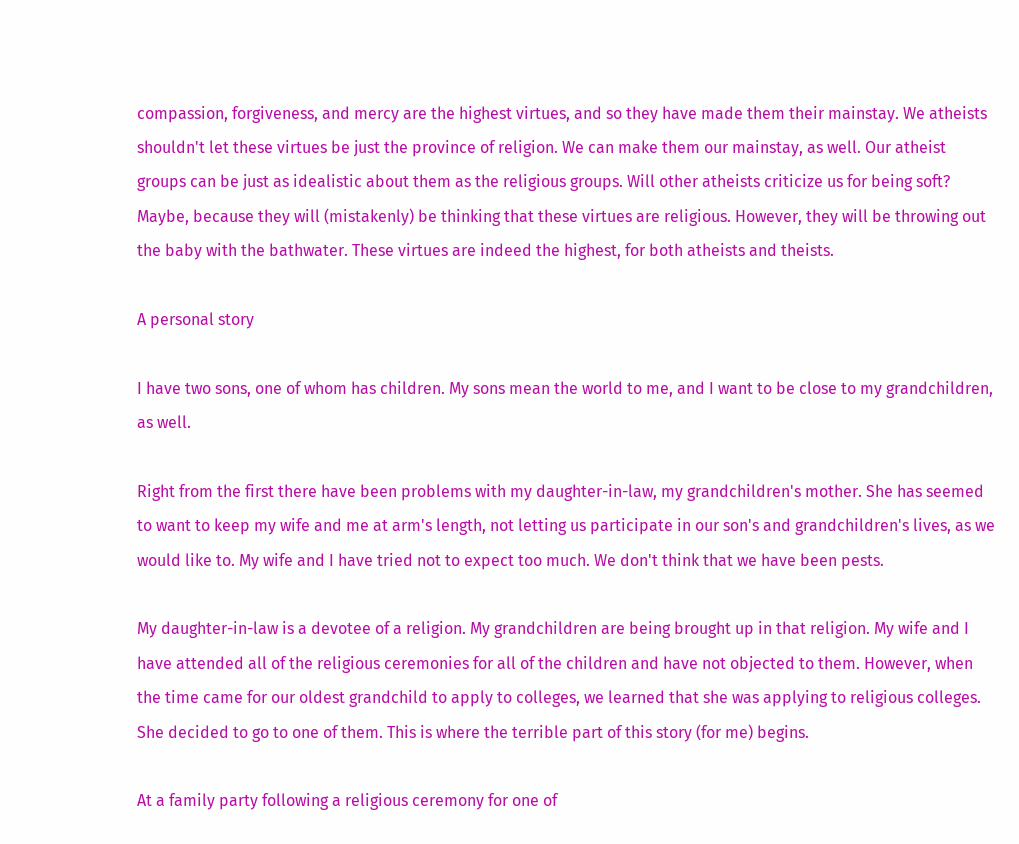compassion, forgiveness, and mercy are the highest virtues, and so they have made them their mainstay. We atheists shouldn't let these virtues be just the province of religion. We can make them our mainstay, as well. Our atheist groups can be just as idealistic about them as the religious groups. Will other atheists criticize us for being soft? Maybe, because they will (mistakenly) be thinking that these virtues are religious. However, they will be throwing out the baby with the bathwater. These virtues are indeed the highest, for both atheists and theists.

A personal story

I have two sons, one of whom has children. My sons mean the world to me, and I want to be close to my grandchildren, as well.

Right from the first there have been problems with my daughter-in-law, my grandchildren's mother. She has seemed to want to keep my wife and me at arm's length, not letting us participate in our son's and grandchildren's lives, as we would like to. My wife and I have tried not to expect too much. We don't think that we have been pests.

My daughter-in-law is a devotee of a religion. My grandchildren are being brought up in that religion. My wife and I have attended all of the religious ceremonies for all of the children and have not objected to them. However, when the time came for our oldest grandchild to apply to colleges, we learned that she was applying to religious colleges. She decided to go to one of them. This is where the terrible part of this story (for me) begins.

At a family party following a religious ceremony for one of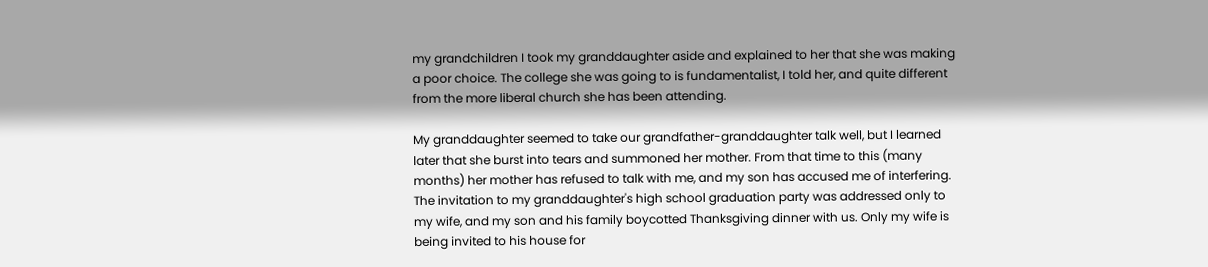my grandchildren I took my granddaughter aside and explained to her that she was making a poor choice. The college she was going to is fundamentalist, I told her, and quite different from the more liberal church she has been attending.

My granddaughter seemed to take our grandfather-granddaughter talk well, but I learned later that she burst into tears and summoned her mother. From that time to this (many months) her mother has refused to talk with me, and my son has accused me of interfering. The invitation to my granddaughter's high school graduation party was addressed only to my wife, and my son and his family boycotted Thanksgiving dinner with us. Only my wife is being invited to his house for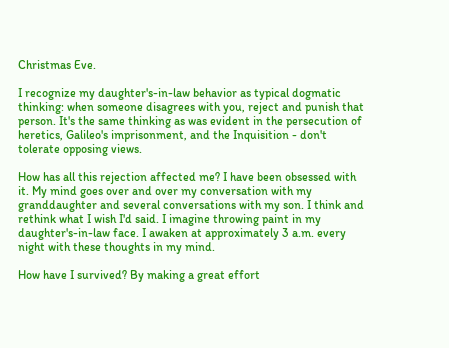Christmas Eve.

I recognize my daughter's-in-law behavior as typical dogmatic thinking: when someone disagrees with you, reject and punish that person. It's the same thinking as was evident in the persecution of heretics, Galileo's imprisonment, and the Inquisition - don't tolerate opposing views.

How has all this rejection affected me? I have been obsessed with it. My mind goes over and over my conversation with my granddaughter and several conversations with my son. I think and rethink what I wish I'd said. I imagine throwing paint in my daughter's-in-law face. I awaken at approximately 3 a.m. every night with these thoughts in my mind.

How have I survived? By making a great effort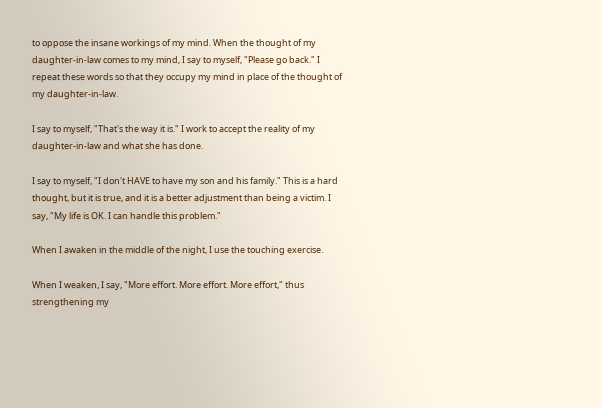to oppose the insane workings of my mind. When the thought of my daughter-in-law comes to my mind, I say to myself, "Please go back." I repeat these words so that they occupy my mind in place of the thought of my daughter-in-law.

I say to myself, "That's the way it is." I work to accept the reality of my daughter-in-law and what she has done.

I say to myself, "I don't HAVE to have my son and his family." This is a hard thought, but it is true, and it is a better adjustment than being a victim. I say, "My life is OK. I can handle this problem."

When I awaken in the middle of the night, I use the touching exercise.

When I weaken, I say, "More effort. More effort. More effort," thus strengthening my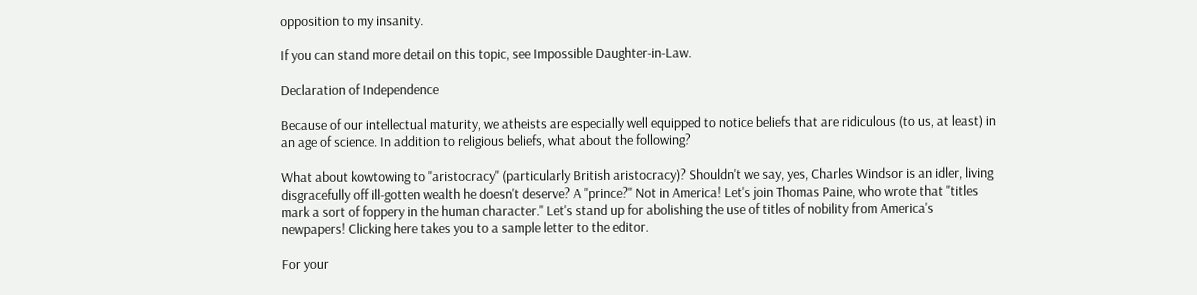opposition to my insanity.

If you can stand more detail on this topic, see Impossible Daughter-in-Law.

Declaration of Independence

Because of our intellectual maturity, we atheists are especially well equipped to notice beliefs that are ridiculous (to us, at least) in an age of science. In addition to religious beliefs, what about the following?

What about kowtowing to "aristocracy" (particularly British aristocracy)? Shouldn't we say, yes, Charles Windsor is an idler, living disgracefully off ill-gotten wealth he doesn't deserve? A "prince?" Not in America! Let's join Thomas Paine, who wrote that "titles mark a sort of foppery in the human character." Let's stand up for abolishing the use of titles of nobility from America's newpapers! Clicking here takes you to a sample letter to the editor.

For your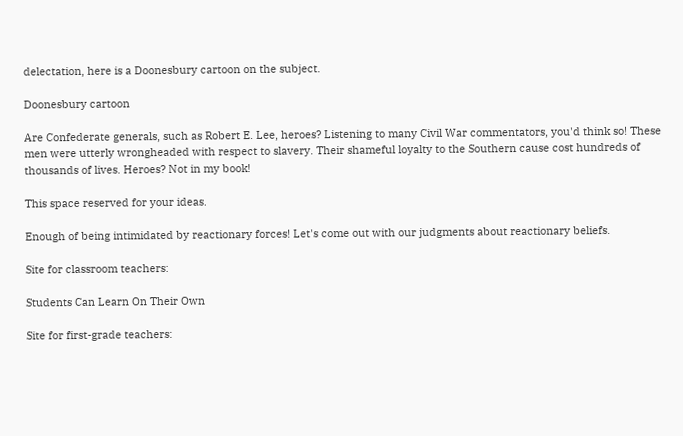delectation, here is a Doonesbury cartoon on the subject.

Doonesbury cartoon

Are Confederate generals, such as Robert E. Lee, heroes? Listening to many Civil War commentators, you'd think so! These men were utterly wrongheaded with respect to slavery. Their shameful loyalty to the Southern cause cost hundreds of thousands of lives. Heroes? Not in my book!

This space reserved for your ideas.

Enough of being intimidated by reactionary forces! Let's come out with our judgments about reactionary beliefs.

Site for classroom teachers:

Students Can Learn On Their Own

Site for first-grade teachers: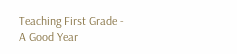Teaching First Grade - A Good Year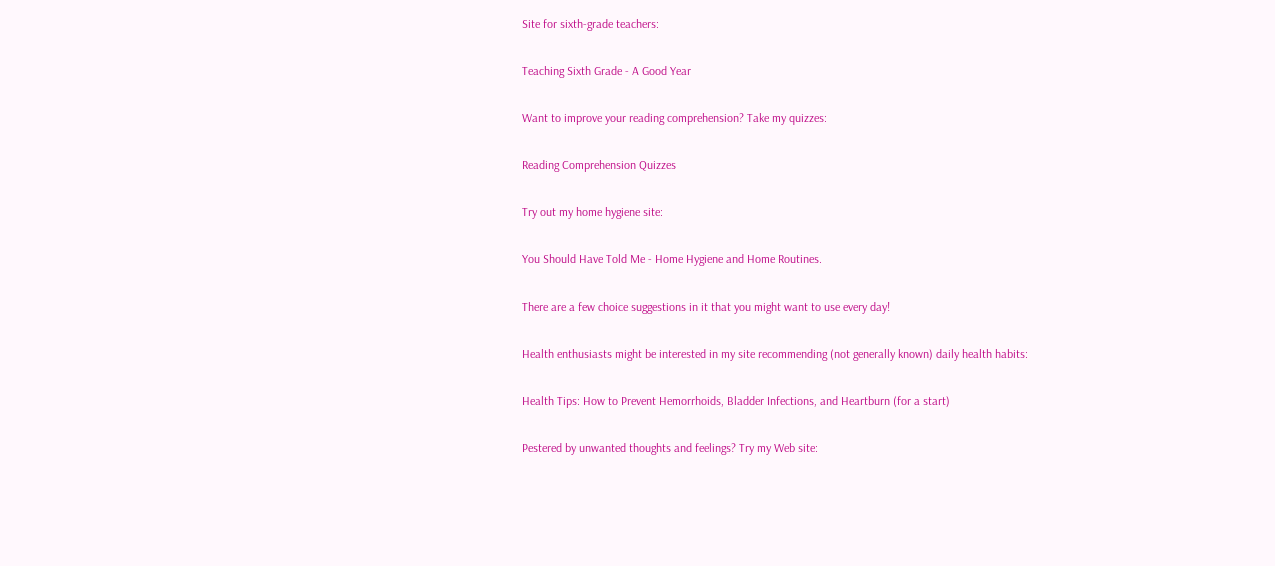Site for sixth-grade teachers:

Teaching Sixth Grade - A Good Year

Want to improve your reading comprehension? Take my quizzes:

Reading Comprehension Quizzes

Try out my home hygiene site:

You Should Have Told Me - Home Hygiene and Home Routines.

There are a few choice suggestions in it that you might want to use every day!

Health enthusiasts might be interested in my site recommending (not generally known) daily health habits:

Health Tips: How to Prevent Hemorrhoids, Bladder Infections, and Heartburn (for a start)

Pestered by unwanted thoughts and feelings? Try my Web site: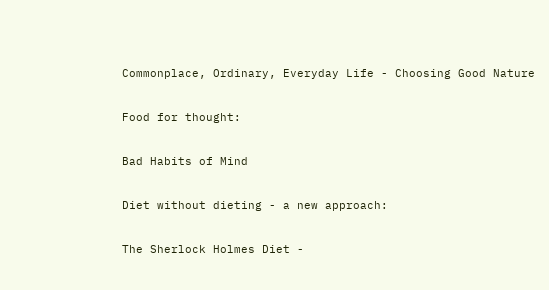Commonplace, Ordinary, Everyday Life - Choosing Good Nature

Food for thought:

Bad Habits of Mind

Diet without dieting - a new approach:

The Sherlock Holmes Diet -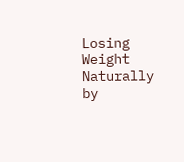Losing Weight Naturally by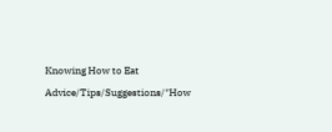Knowing How to Eat

Advice/Tips/Suggestions/"How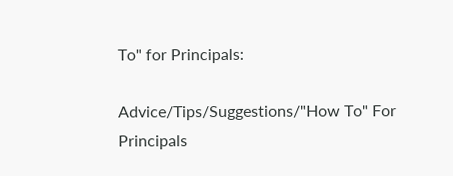To" for Principals:

Advice/Tips/Suggestions/"How To" For Principals